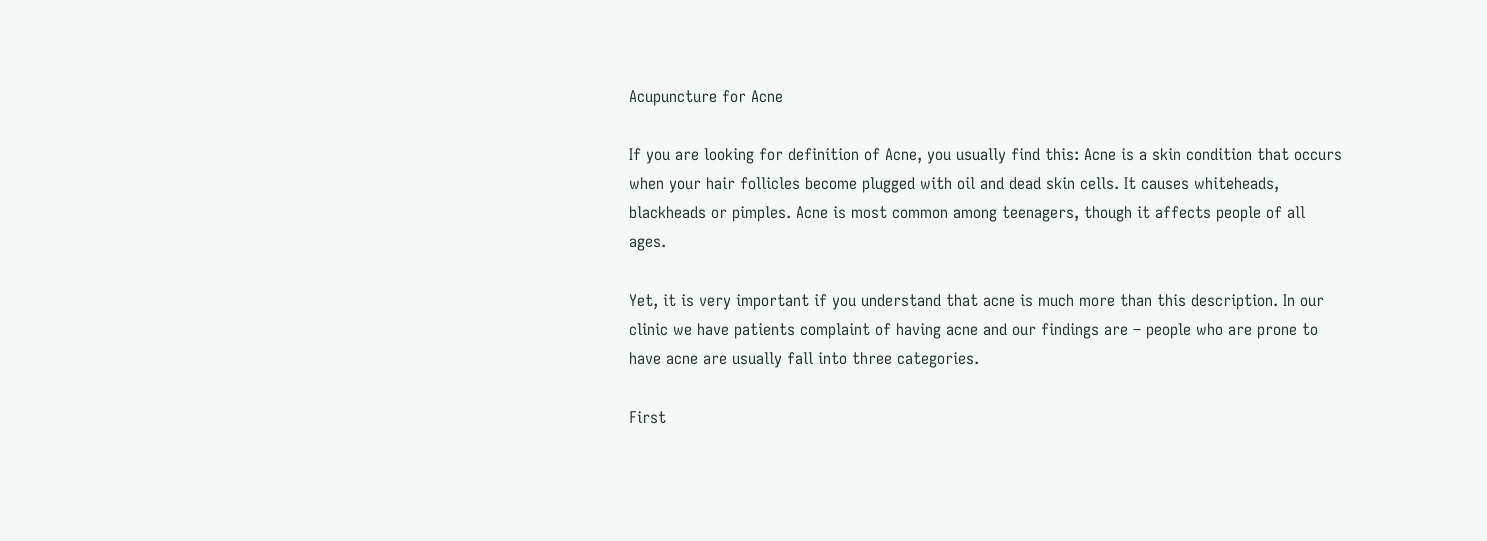Acupuncture for Acne

If you are looking for definition of Acne, you usually find this: Acne is a skin condition that occurs when your hair follicles become plugged with oil and dead skin cells. It causes whiteheads, blackheads or pimples. Acne is most common among teenagers, though it affects people of all ages.

Yet, it is very important if you understand that acne is much more than this description. In our clinic we have patients complaint of having acne and our findings are – people who are prone to have acne are usually fall into three categories.

First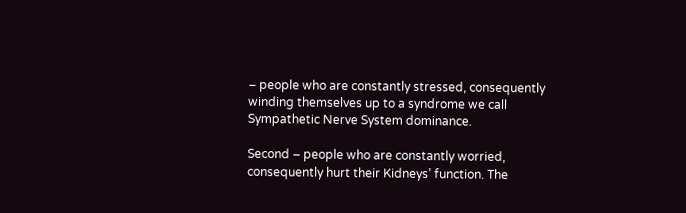– people who are constantly stressed, consequently winding themselves up to a syndrome we call Sympathetic Nerve System dominance.

Second – people who are constantly worried, consequently hurt their Kidneys’ function. The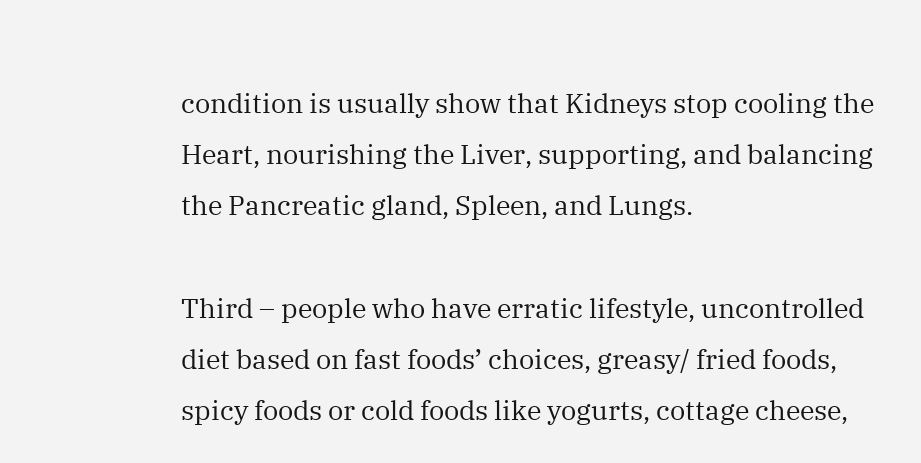condition is usually show that Kidneys stop cooling the Heart, nourishing the Liver, supporting, and balancing the Pancreatic gland, Spleen, and Lungs.

Third – people who have erratic lifestyle, uncontrolled diet based on fast foods’ choices, greasy/ fried foods, spicy foods or cold foods like yogurts, cottage cheese,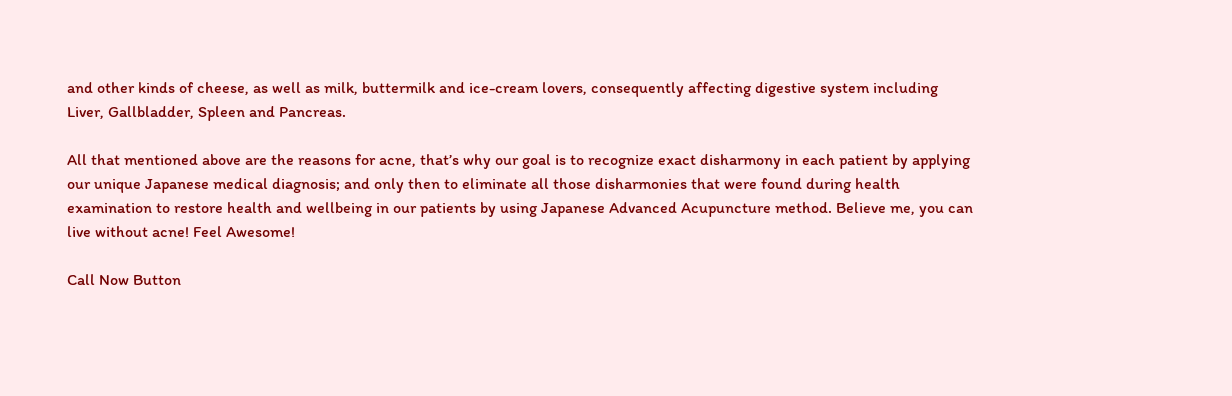and other kinds of cheese, as well as milk, buttermilk and ice-cream lovers, consequently affecting digestive system including Liver, Gallbladder, Spleen and Pancreas.

All that mentioned above are the reasons for acne, that’s why our goal is to recognize exact disharmony in each patient by applying our unique Japanese medical diagnosis; and only then to eliminate all those disharmonies that were found during health examination to restore health and wellbeing in our patients by using Japanese Advanced Acupuncture method. Believe me, you can live without acne! Feel Awesome!

Call Now Button